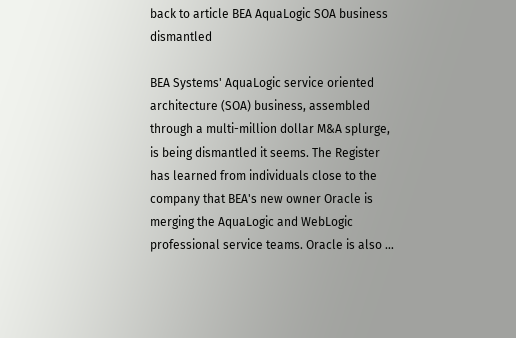back to article BEA AquaLogic SOA business dismantled

BEA Systems' AquaLogic service oriented architecture (SOA) business, assembled through a multi-million dollar M&A splurge, is being dismantled it seems. The Register has learned from individuals close to the company that BEA's new owner Oracle is merging the AquaLogic and WebLogic professional service teams. Oracle is also …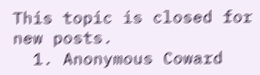This topic is closed for new posts.
  1. Anonymous Coward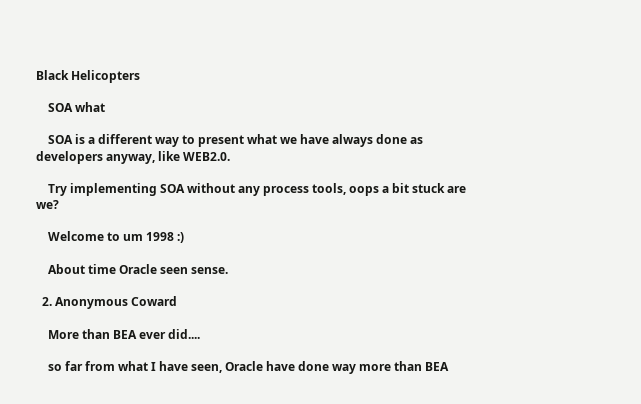Black Helicopters

    SOA what

    SOA is a different way to present what we have always done as developers anyway, like WEB2.0.

    Try implementing SOA without any process tools, oops a bit stuck are we?

    Welcome to um 1998 :)

    About time Oracle seen sense.

  2. Anonymous Coward

    More than BEA ever did....

    so far from what I have seen, Oracle have done way more than BEA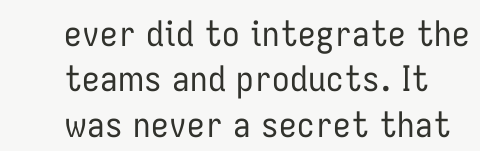ever did to integrate the teams and products. It was never a secret that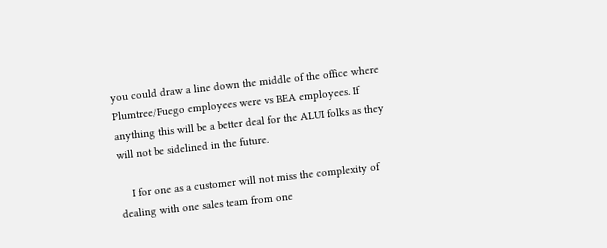you could draw a line down the middle of the office where Plumtree/Fuego employees were vs BEA employees. If anything this will be a better deal for the ALUI folks as they will not be sidelined in the future.

    I for one as a customer will not miss the complexity of dealing with one sales team from one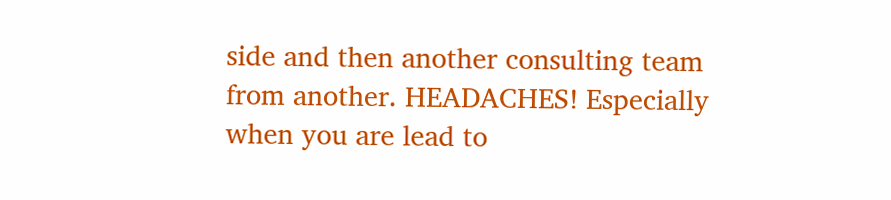side and then another consulting team from another. HEADACHES! Especially when you are lead to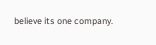believe its one company.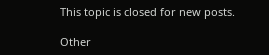This topic is closed for new posts.

Other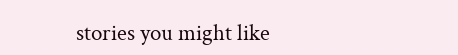stories you might like